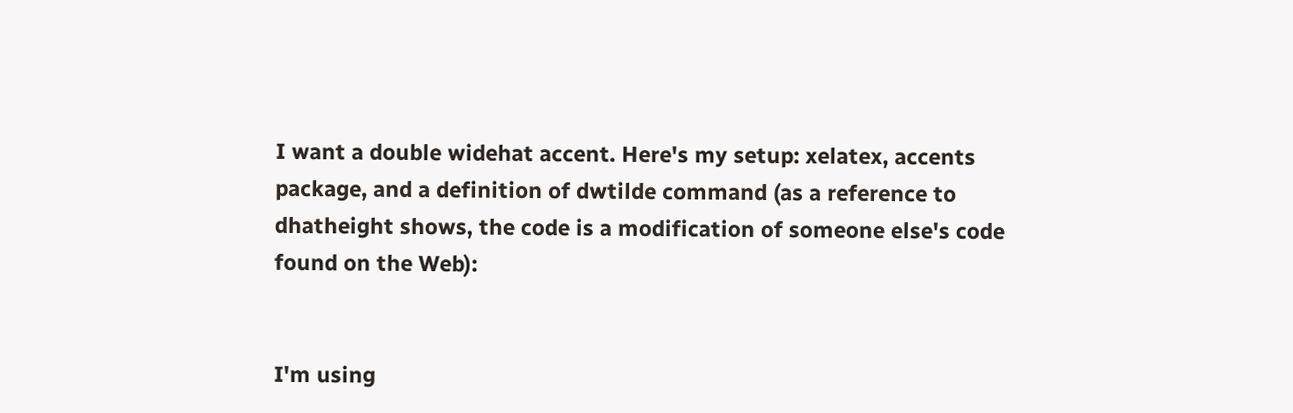I want a double widehat accent. Here's my setup: xelatex, accents package, and a definition of dwtilde command (as a reference to dhatheight shows, the code is a modification of someone else's code found on the Web):


I'm using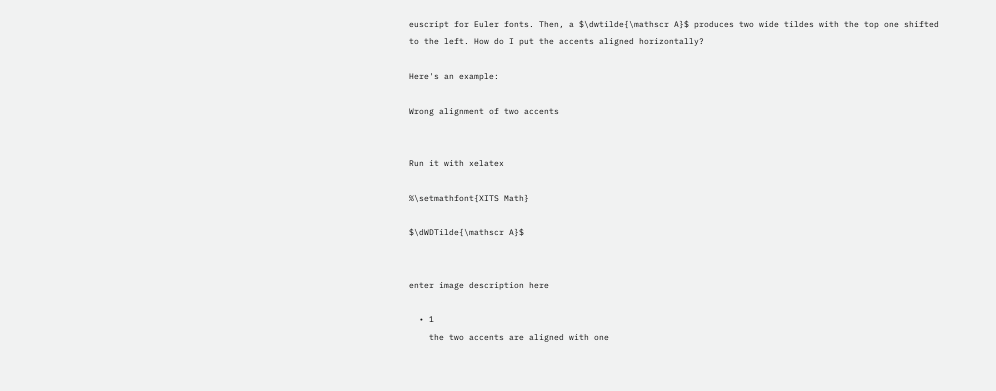euscript for Euler fonts. Then, a $\dwtilde{\mathscr A}$ produces two wide tildes with the top one shifted to the left. How do I put the accents aligned horizontally?

Here's an example:

Wrong alignment of two accents


Run it with xelatex

%\setmathfont{XITS Math}

$\dWDTilde{\mathscr A}$


enter image description here

  • 1
    the two accents are aligned with one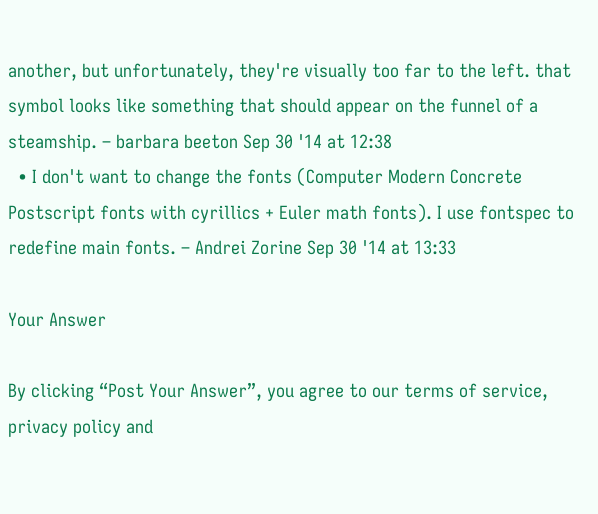another, but unfortunately, they're visually too far to the left. that symbol looks like something that should appear on the funnel of a steamship. – barbara beeton Sep 30 '14 at 12:38
  • I don't want to change the fonts (Computer Modern Concrete Postscript fonts with cyrillics + Euler math fonts). I use fontspec to redefine main fonts. – Andrei Zorine Sep 30 '14 at 13:33

Your Answer

By clicking “Post Your Answer”, you agree to our terms of service, privacy policy and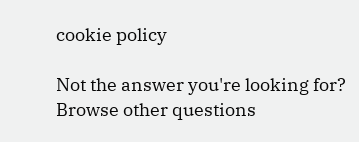cookie policy

Not the answer you're looking for? Browse other questions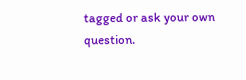tagged or ask your own question.